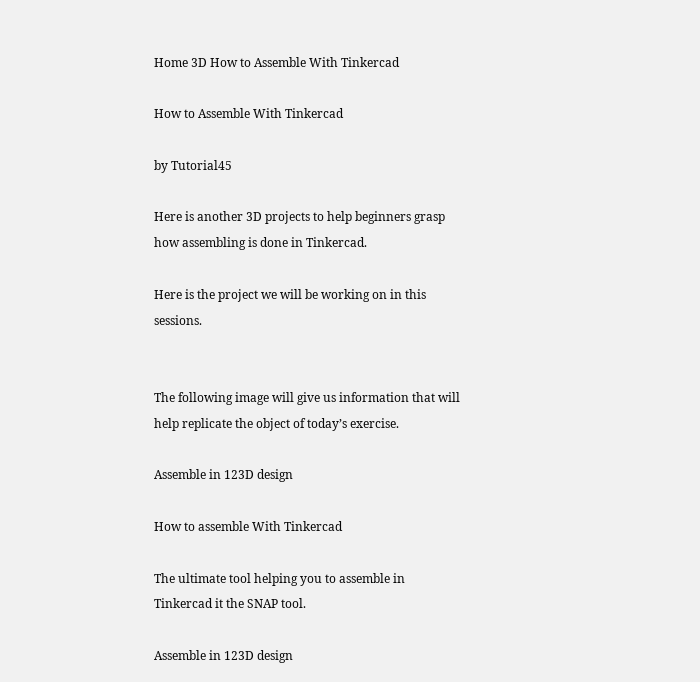Home 3D How to Assemble With Tinkercad

How to Assemble With Tinkercad

by Tutorial45

Here is another 3D projects to help beginners grasp how assembling is done in Tinkercad.

Here is the project we will be working on in this sessions.


The following image will give us information that will help replicate the object of today’s exercise.

Assemble in 123D design

How to assemble With Tinkercad

The ultimate tool helping you to assemble in Tinkercad it the SNAP tool.

Assemble in 123D design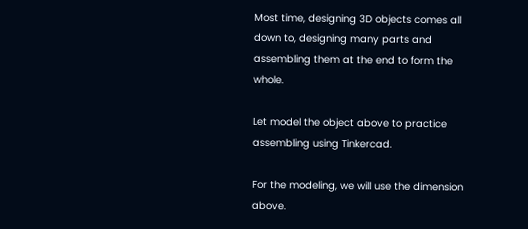Most time, designing 3D objects comes all down to, designing many parts and assembling them at the end to form the whole.

Let model the object above to practice assembling using Tinkercad.

For the modeling, we will use the dimension above.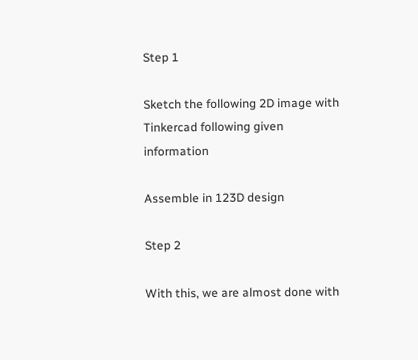Step 1

Sketch the following 2D image with Tinkercad following given information

Assemble in 123D design

Step 2

With this, we are almost done with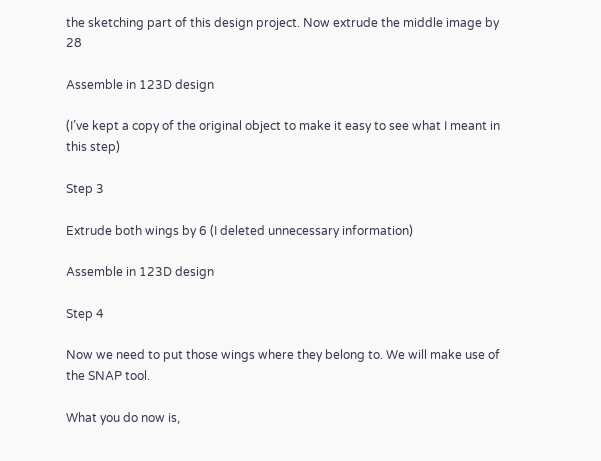the sketching part of this design project. Now extrude the middle image by 28

Assemble in 123D design

(I’ve kept a copy of the original object to make it easy to see what I meant in this step)

Step 3

Extrude both wings by 6 (I deleted unnecessary information)

Assemble in 123D design

Step 4

Now we need to put those wings where they belong to. We will make use of the SNAP tool.

What you do now is,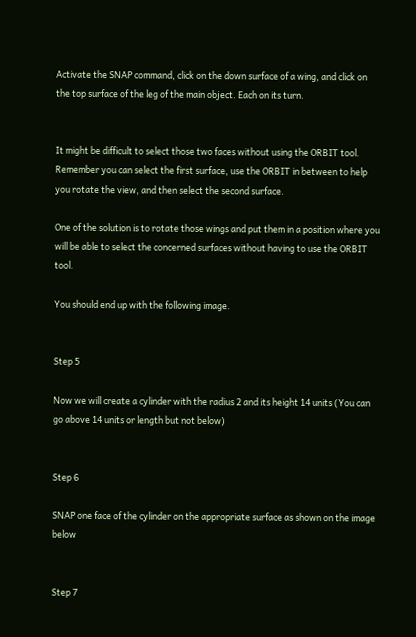Activate the SNAP command, click on the down surface of a wing, and click on the top surface of the leg of the main object. Each on its turn.


It might be difficult to select those two faces without using the ORBIT tool. Remember you can select the first surface, use the ORBIT in between to help you rotate the view, and then select the second surface.

One of the solution is to rotate those wings and put them in a position where you will be able to select the concerned surfaces without having to use the ORBIT tool.

You should end up with the following image.


Step 5

Now we will create a cylinder with the radius 2 and its height 14 units (You can go above 14 units or length but not below)


Step 6

SNAP one face of the cylinder on the appropriate surface as shown on the image below


Step 7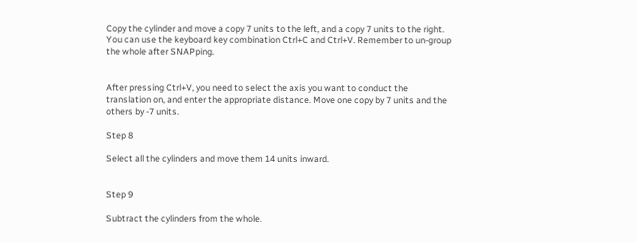Copy the cylinder and move a copy 7 units to the left, and a copy 7 units to the right. You can use the keyboard key combination Ctrl+C and Ctrl+V. Remember to un-group the whole after SNAPping.


After pressing Ctrl+V, you need to select the axis you want to conduct the translation on, and enter the appropriate distance. Move one copy by 7 units and the others by -7 units.

Step 8

Select all the cylinders and move them 14 units inward.


Step 9

Subtract the cylinders from the whole.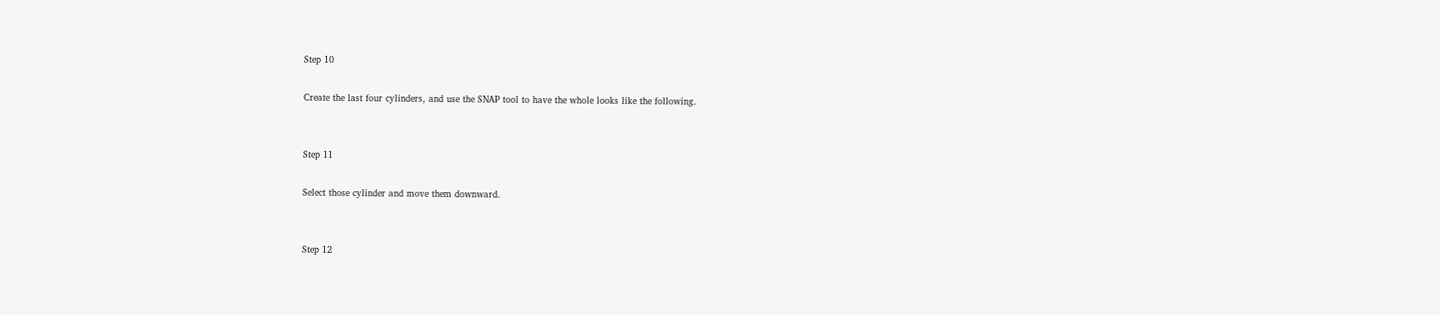Step 10

Create the last four cylinders, and use the SNAP tool to have the whole looks like the following.


Step 11

Select those cylinder and move them downward.


Step 12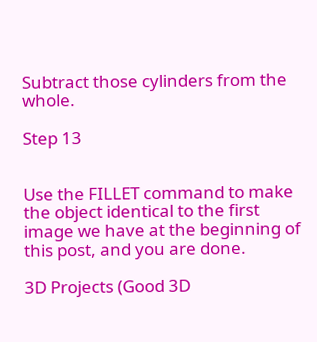Subtract those cylinders from the whole.

Step 13


Use the FILLET command to make the object identical to the first image we have at the beginning of this post, and you are done.

3D Projects (Good 3D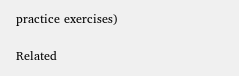practice exercises)

Related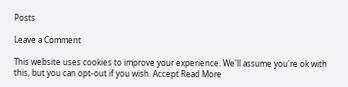Posts

Leave a Comment

This website uses cookies to improve your experience. We'll assume you're ok with this, but you can opt-out if you wish. Accept Read More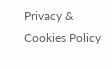Privacy & Cookies Policy